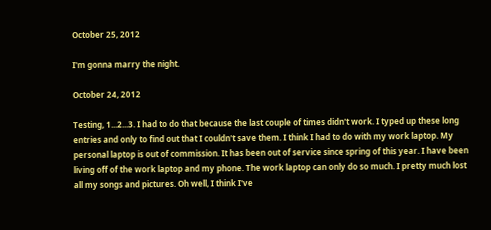October 25, 2012

I'm gonna marry the night.

October 24, 2012

Testing, 1...2...3. I had to do that because the last couple of times didn't work. I typed up these long entries and only to find out that I couldn't save them. I think I had to do with my work laptop. My personal laptop is out of commission. It has been out of service since spring of this year. I have been living off of the work laptop and my phone. The work laptop can only do so much. I pretty much lost all my songs and pictures. Oh well, I think I've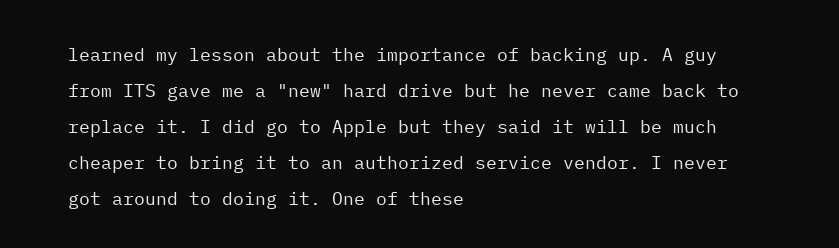learned my lesson about the importance of backing up. A guy from ITS gave me a "new" hard drive but he never came back to replace it. I did go to Apple but they said it will be much cheaper to bring it to an authorized service vendor. I never got around to doing it. One of these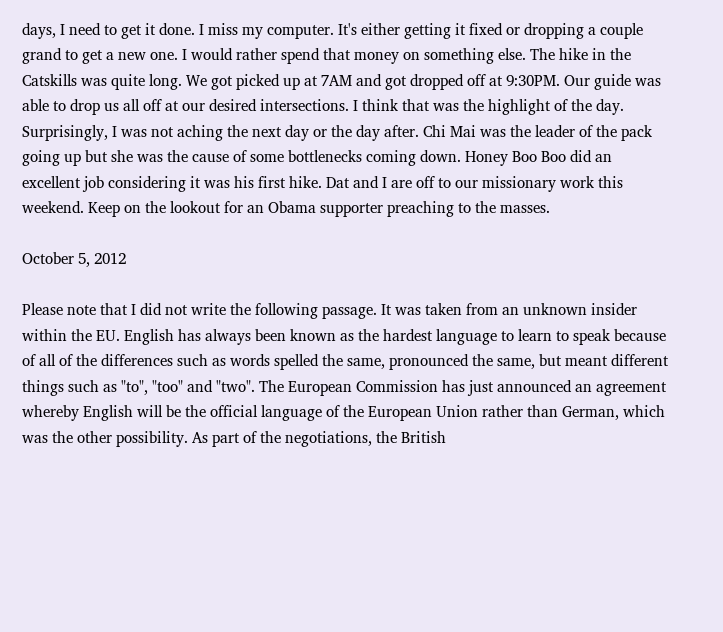days, I need to get it done. I miss my computer. It's either getting it fixed or dropping a couple grand to get a new one. I would rather spend that money on something else. The hike in the Catskills was quite long. We got picked up at 7AM and got dropped off at 9:30PM. Our guide was able to drop us all off at our desired intersections. I think that was the highlight of the day. Surprisingly, I was not aching the next day or the day after. Chi Mai was the leader of the pack going up but she was the cause of some bottlenecks coming down. Honey Boo Boo did an excellent job considering it was his first hike. Dat and I are off to our missionary work this weekend. Keep on the lookout for an Obama supporter preaching to the masses.

October 5, 2012

Please note that I did not write the following passage. It was taken from an unknown insider within the EU. English has always been known as the hardest language to learn to speak because of all of the differences such as words spelled the same, pronounced the same, but meant different things such as "to", "too" and "two". The European Commission has just announced an agreement whereby English will be the official language of the European Union rather than German, which was the other possibility. As part of the negotiations, the British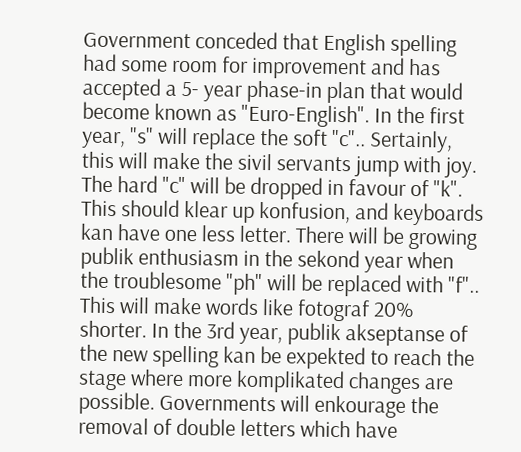Government conceded that English spelling had some room for improvement and has accepted a 5- year phase-in plan that would become known as "Euro-English". In the first year, "s" will replace the soft "c".. Sertainly, this will make the sivil servants jump with joy. The hard "c" will be dropped in favour of "k". This should klear up konfusion, and keyboards kan have one less letter. There will be growing publik enthusiasm in the sekond year when the troublesome "ph" will be replaced with "f".. This will make words like fotograf 20% shorter. In the 3rd year, publik akseptanse of the new spelling kan be expekted to reach the stage where more komplikated changes are possible. Governments will enkourage the removal of double letters which have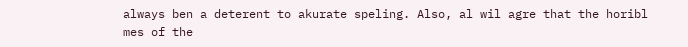always ben a deterent to akurate speling. Also, al wil agre that the horibl mes of the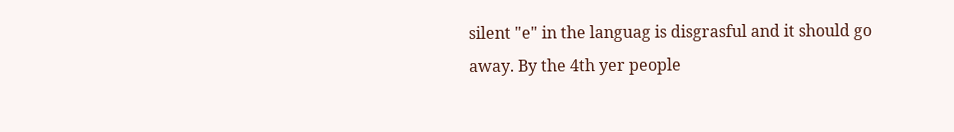silent "e" in the languag is disgrasful and it should go away. By the 4th yer people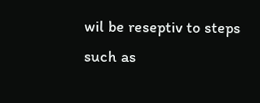wil be reseptiv to steps such as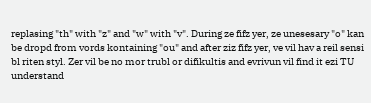replasing "th" with "z" and "w" with "v". During ze fifz yer, ze unesesary "o" kan be dropd from vords kontaining "ou" and after ziz fifz yer, ve vil hav a reil sensi bl riten styl. Zer vil be no mor trubl or difikultis and evrivun vil find it ezi TU understand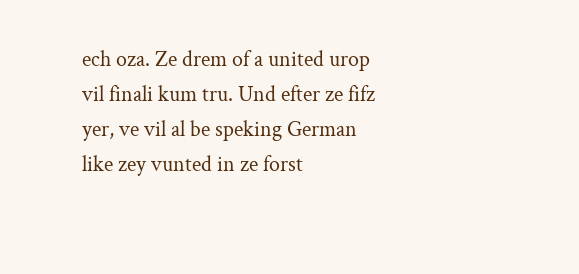ech oza. Ze drem of a united urop vil finali kum tru. Und efter ze fifz yer, ve vil al be speking German like zey vunted in ze forst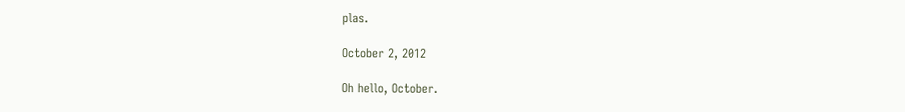plas.

October 2, 2012

Oh hello, October.